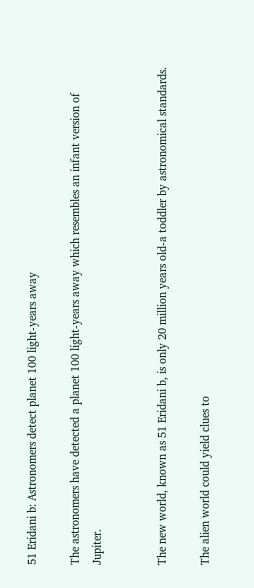51 Eridani b: Astronomers detect planet 100 light-years away

The astronomers have detected a planet 100 light-years away which resembles an infant version of Jupiter.


The new world, known as 51 Eridani b, is only 20 million years old-a toddler by astronomical standards.

The alien world could yield clues to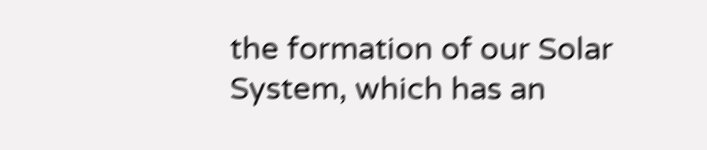the formation of our Solar System, which has an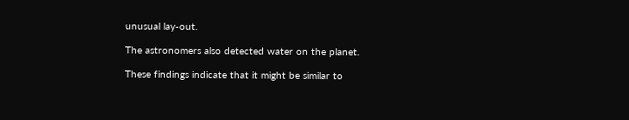unusual lay-out.

The astronomers also detected water on the planet.

These findings indicate that it might be similar to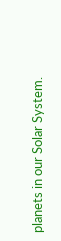planets in our Solar System.